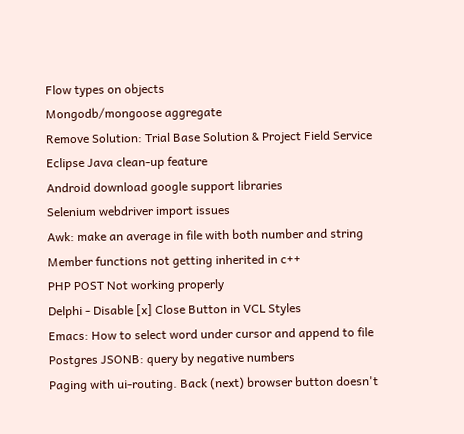Flow types on objects
Mongodb/mongoose aggregate
Remove Solution: Trial Base Solution & Project Field Service
Eclipse Java clean-up feature
Android download google support libraries
Selenium webdriver import issues
Awk: make an average in file with both number and string
Member functions not getting inherited in c++
PHP POST Not working properly
Delphi - Disable [x] Close Button in VCL Styles
Emacs: How to select word under cursor and append to file
Postgres JSONB: query by negative numbers
Paging with ui-routing. Back (next) browser button doesn't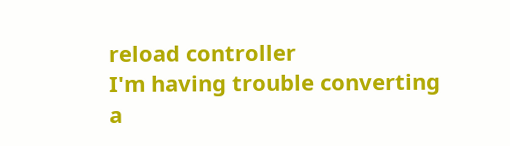reload controller
I'm having trouble converting a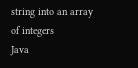string into an array of integers
Java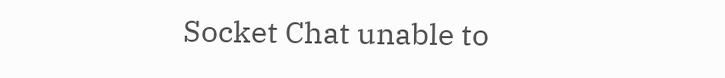Socket Chat unable to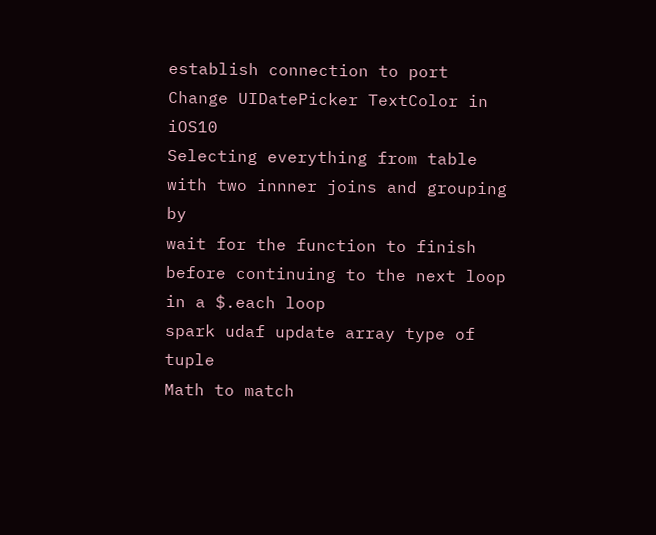establish connection to port
Change UIDatePicker TextColor in iOS10
Selecting everything from table with two innner joins and grouping by
wait for the function to finish before continuing to the next loop in a $.each loop
spark udaf update array type of tuple
Math to match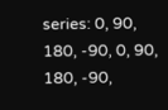series: 0, 90, 180, -90, 0, 90, 180, -90,